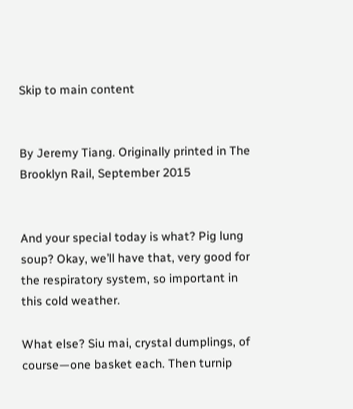Skip to main content


By Jeremy Tiang. Originally printed in The Brooklyn Rail, September 2015


And your special today is what? Pig lung soup? Okay, we’ll have that, very good for the respiratory system, so important in this cold weather.

What else? Siu mai, crystal dumplings, of course—one basket each. Then turnip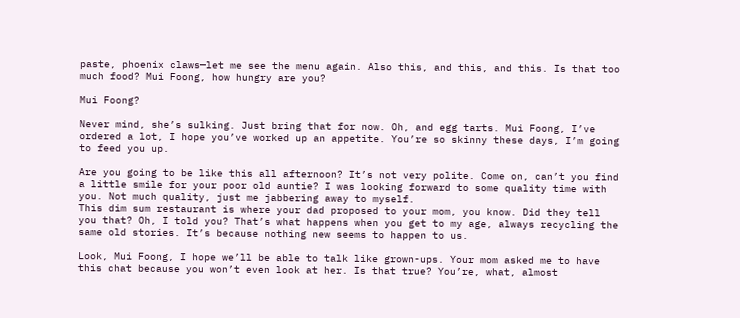paste, phoenix claws—let me see the menu again. Also this, and this, and this. Is that too much food? Mui Foong, how hungry are you?

Mui Foong?

Never mind, she’s sulking. Just bring that for now. Oh, and egg tarts. Mui Foong, I’ve ordered a lot, I hope you’ve worked up an appetite. You’re so skinny these days, I’m going to feed you up.

Are you going to be like this all afternoon? It’s not very polite. Come on, can’t you find a little smile for your poor old auntie? I was looking forward to some quality time with you. Not much quality, just me jabbering away to myself.
This dim sum restaurant is where your dad proposed to your mom, you know. Did they tell you that? Oh, I told you? That’s what happens when you get to my age, always recycling the same old stories. It’s because nothing new seems to happen to us.

Look, Mui Foong, I hope we’ll be able to talk like grown-ups. Your mom asked me to have this chat because you won’t even look at her. Is that true? You’re, what, almost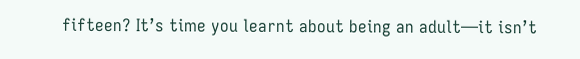fifteen? It’s time you learnt about being an adult—it isn’t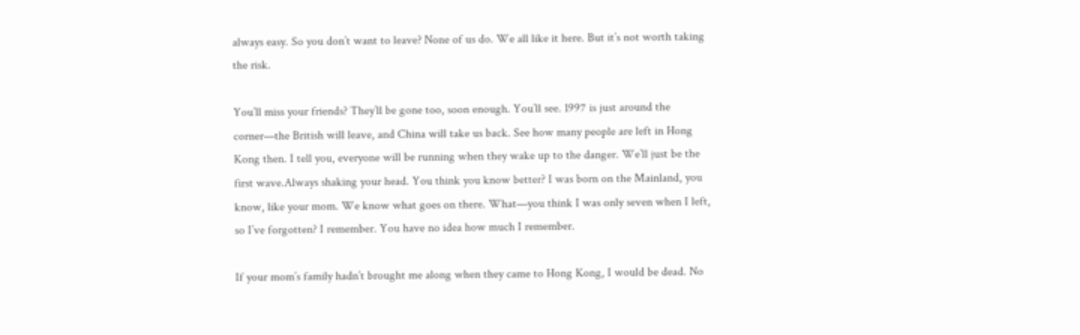always easy. So you don’t want to leave? None of us do. We all like it here. But it’s not worth taking the risk.

You’ll miss your friends? They’ll be gone too, soon enough. You’ll see. 1997 is just around the corner—the British will leave, and China will take us back. See how many people are left in Hong Kong then. I tell you, everyone will be running when they wake up to the danger. We’ll just be the first wave.Always shaking your head. You think you know better? I was born on the Mainland, you know, like your mom. We know what goes on there. What—you think I was only seven when I left, so I’ve forgotten? I remember. You have no idea how much I remember.

If your mom’s family hadn’t brought me along when they came to Hong Kong, I would be dead. No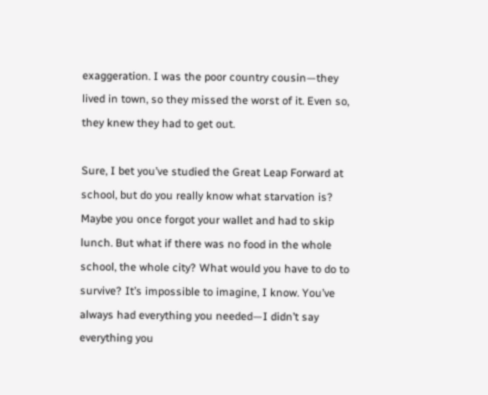exaggeration. I was the poor country cousin—they lived in town, so they missed the worst of it. Even so, they knew they had to get out.

Sure, I bet you’ve studied the Great Leap Forward at school, but do you really know what starvation is? Maybe you once forgot your wallet and had to skip lunch. But what if there was no food in the whole school, the whole city? What would you have to do to survive? It’s impossible to imagine, I know. You’ve always had everything you needed—I didn’t say everything you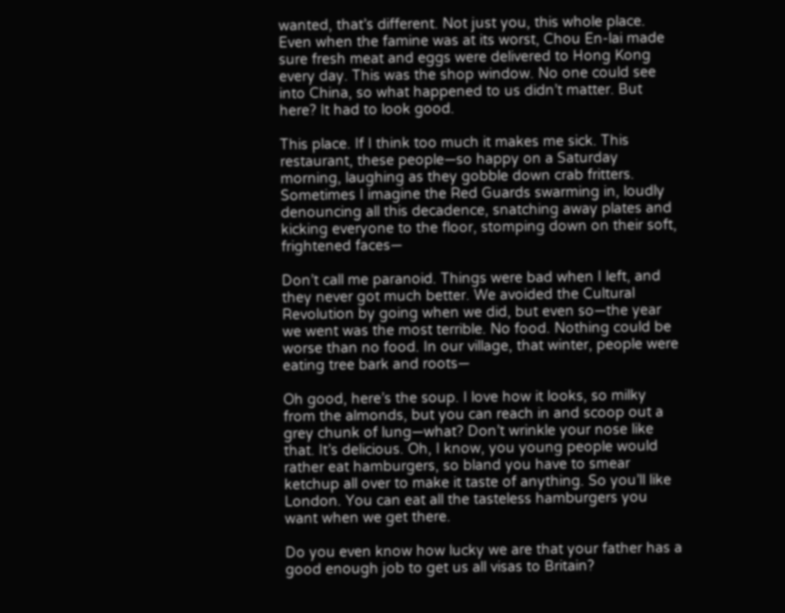wanted, that’s different. Not just you, this whole place. Even when the famine was at its worst, Chou En-lai made sure fresh meat and eggs were delivered to Hong Kong every day. This was the shop window. No one could see into China, so what happened to us didn’t matter. But here? It had to look good.

This place. If I think too much it makes me sick. This restaurant, these people—so happy on a Saturday morning, laughing as they gobble down crab fritters. Sometimes I imagine the Red Guards swarming in, loudly denouncing all this decadence, snatching away plates and kicking everyone to the floor, stomping down on their soft, frightened faces—

Don’t call me paranoid. Things were bad when I left, and they never got much better. We avoided the Cultural Revolution by going when we did, but even so—the year we went was the most terrible. No food. Nothing could be worse than no food. In our village, that winter, people were eating tree bark and roots—

Oh good, here’s the soup. I love how it looks, so milky from the almonds, but you can reach in and scoop out a grey chunk of lung—what? Don’t wrinkle your nose like that. It’s delicious. Oh, I know, you young people would rather eat hamburgers, so bland you have to smear ketchup all over to make it taste of anything. So you’ll like London. You can eat all the tasteless hamburgers you want when we get there.

Do you even know how lucky we are that your father has a good enough job to get us all visas to Britain?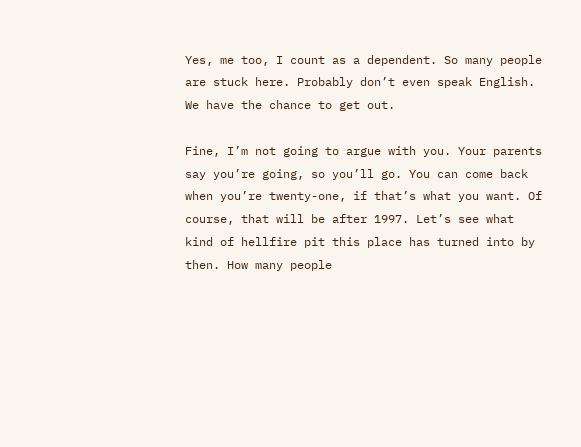Yes, me too, I count as a dependent. So many people are stuck here. Probably don’t even speak English. We have the chance to get out.

Fine, I’m not going to argue with you. Your parents say you’re going, so you’ll go. You can come back when you’re twenty-one, if that’s what you want. Of course, that will be after 1997. Let’s see what kind of hellfire pit this place has turned into by then. How many people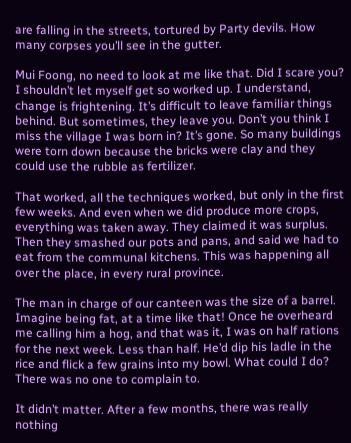are falling in the streets, tortured by Party devils. How many corpses you’ll see in the gutter.

Mui Foong, no need to look at me like that. Did I scare you? I shouldn’t let myself get so worked up. I understand, change is frightening. It’s difficult to leave familiar things behind. But sometimes, they leave you. Don’t you think I miss the village I was born in? It’s gone. So many buildings were torn down because the bricks were clay and they could use the rubble as fertilizer.

That worked, all the techniques worked, but only in the first few weeks. And even when we did produce more crops, everything was taken away. They claimed it was surplus. Then they smashed our pots and pans, and said we had to eat from the communal kitchens. This was happening all over the place, in every rural province.

The man in charge of our canteen was the size of a barrel. Imagine being fat, at a time like that! Once he overheard me calling him a hog, and that was it, I was on half rations for the next week. Less than half. He’d dip his ladle in the rice and flick a few grains into my bowl. What could I do? There was no one to complain to.

It didn’t matter. After a few months, there was really nothing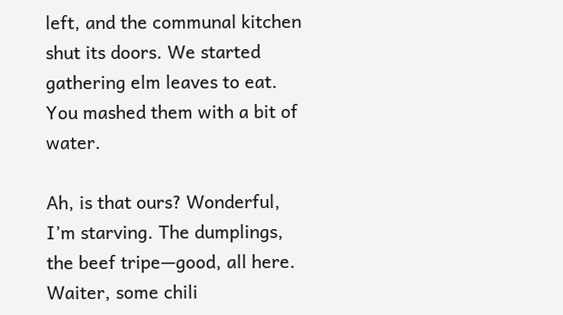left, and the communal kitchen shut its doors. We started gathering elm leaves to eat. You mashed them with a bit of water.

Ah, is that ours? Wonderful, I’m starving. The dumplings, the beef tripe—good, all here. Waiter, some chili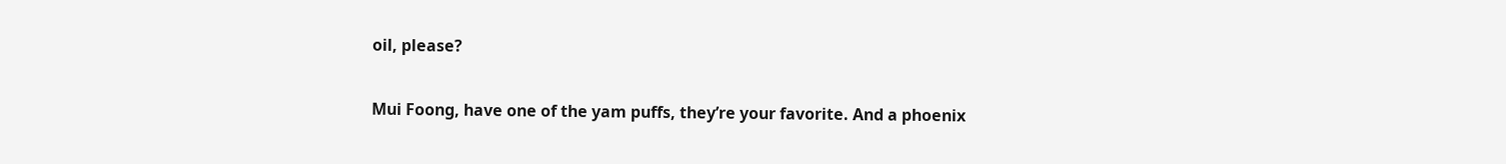oil, please?

Mui Foong, have one of the yam puffs, they’re your favorite. And a phoenix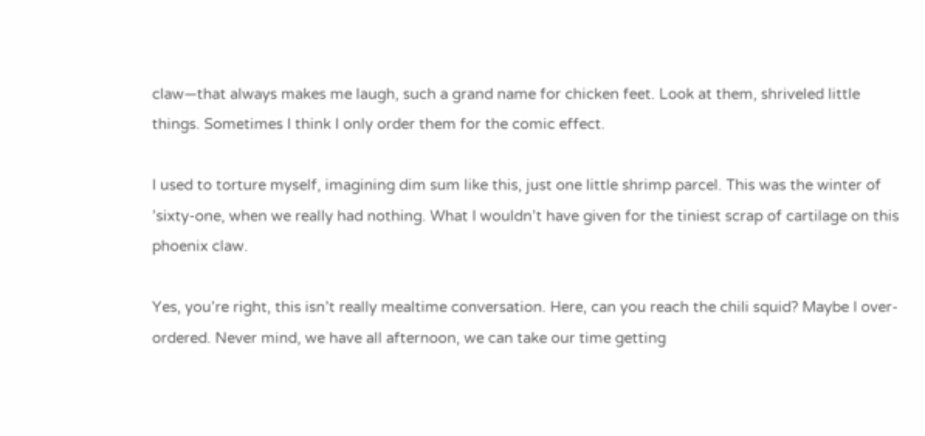claw—that always makes me laugh, such a grand name for chicken feet. Look at them, shriveled little things. Sometimes I think I only order them for the comic effect.

I used to torture myself, imagining dim sum like this, just one little shrimp parcel. This was the winter of ’sixty-one, when we really had nothing. What I wouldn’t have given for the tiniest scrap of cartilage on this phoenix claw.

Yes, you’re right, this isn’t really mealtime conversation. Here, can you reach the chili squid? Maybe I over-ordered. Never mind, we have all afternoon, we can take our time getting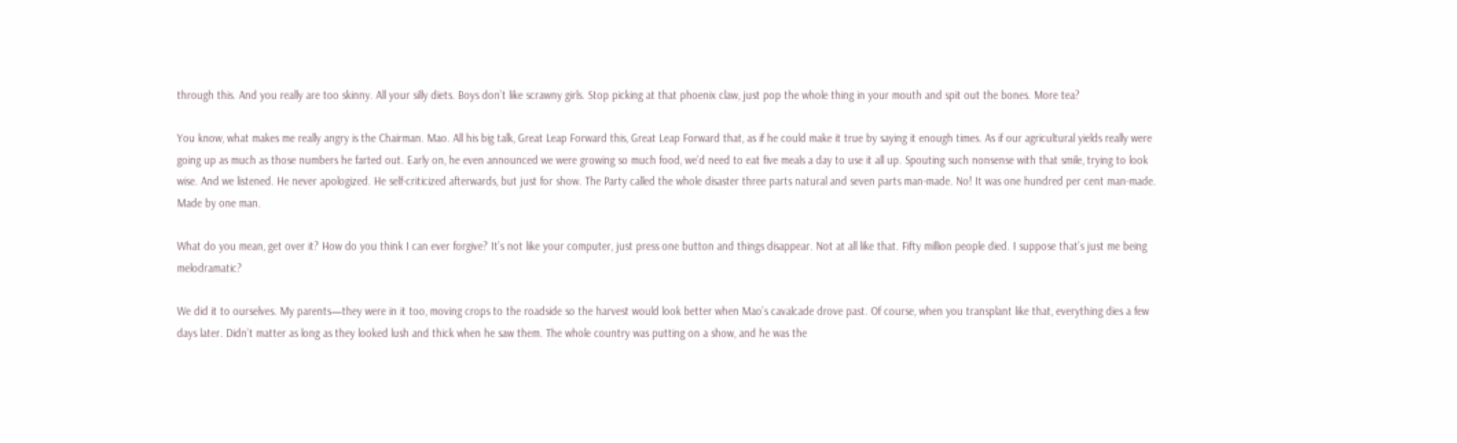through this. And you really are too skinny. All your silly diets. Boys don’t like scrawny girls. Stop picking at that phoenix claw, just pop the whole thing in your mouth and spit out the bones. More tea?

You know, what makes me really angry is the Chairman. Mao. All his big talk, Great Leap Forward this, Great Leap Forward that, as if he could make it true by saying it enough times. As if our agricultural yields really were going up as much as those numbers he farted out. Early on, he even announced we were growing so much food, we’d need to eat five meals a day to use it all up. Spouting such nonsense with that smile, trying to look wise. And we listened. He never apologized. He self-criticized afterwards, but just for show. The Party called the whole disaster three parts natural and seven parts man-made. No! It was one hundred per cent man-made. Made by one man.

What do you mean, get over it? How do you think I can ever forgive? It’s not like your computer, just press one button and things disappear. Not at all like that. Fifty million people died. I suppose that’s just me being melodramatic?

We did it to ourselves. My parents—they were in it too, moving crops to the roadside so the harvest would look better when Mao’s cavalcade drove past. Of course, when you transplant like that, everything dies a few days later. Didn’t matter as long as they looked lush and thick when he saw them. The whole country was putting on a show, and he was the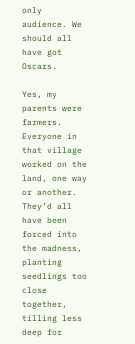only audience. We should all have got Oscars.

Yes, my parents were farmers. Everyone in that village worked on the land, one way or another. They’d all have been forced into the madness, planting seedlings too close together, tilling less deep for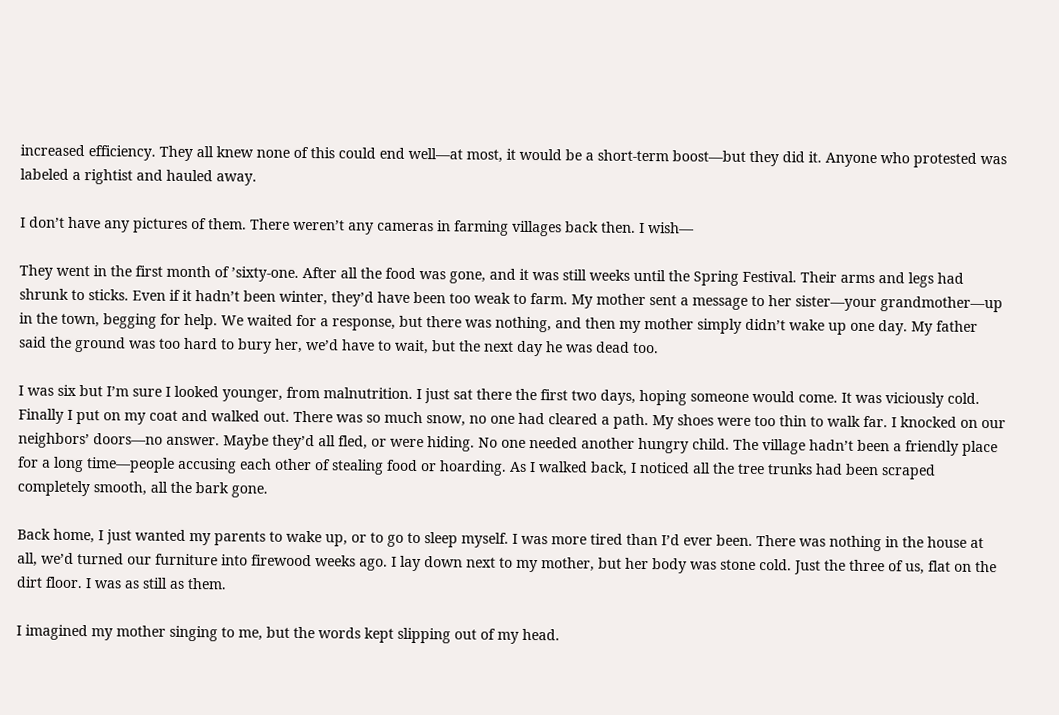increased efficiency. They all knew none of this could end well—at most, it would be a short-term boost—but they did it. Anyone who protested was labeled a rightist and hauled away.

I don’t have any pictures of them. There weren’t any cameras in farming villages back then. I wish—

They went in the first month of ’sixty-one. After all the food was gone, and it was still weeks until the Spring Festival. Their arms and legs had shrunk to sticks. Even if it hadn’t been winter, they’d have been too weak to farm. My mother sent a message to her sister—your grandmother—up in the town, begging for help. We waited for a response, but there was nothing, and then my mother simply didn’t wake up one day. My father said the ground was too hard to bury her, we’d have to wait, but the next day he was dead too.

I was six but I’m sure I looked younger, from malnutrition. I just sat there the first two days, hoping someone would come. It was viciously cold. Finally I put on my coat and walked out. There was so much snow, no one had cleared a path. My shoes were too thin to walk far. I knocked on our neighbors’ doors—no answer. Maybe they’d all fled, or were hiding. No one needed another hungry child. The village hadn’t been a friendly place for a long time—people accusing each other of stealing food or hoarding. As I walked back, I noticed all the tree trunks had been scraped completely smooth, all the bark gone.

Back home, I just wanted my parents to wake up, or to go to sleep myself. I was more tired than I’d ever been. There was nothing in the house at all, we’d turned our furniture into firewood weeks ago. I lay down next to my mother, but her body was stone cold. Just the three of us, flat on the dirt floor. I was as still as them.

I imagined my mother singing to me, but the words kept slipping out of my head.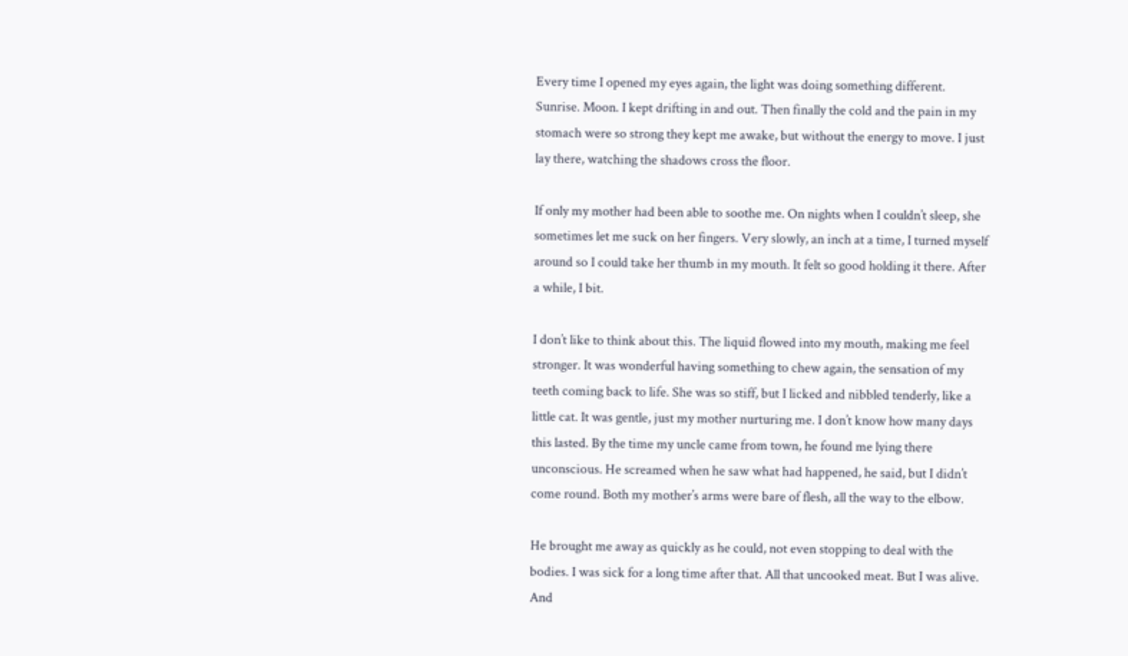Every time I opened my eyes again, the light was doing something different. Sunrise. Moon. I kept drifting in and out. Then finally the cold and the pain in my stomach were so strong they kept me awake, but without the energy to move. I just lay there, watching the shadows cross the floor.

If only my mother had been able to soothe me. On nights when I couldn’t sleep, she sometimes let me suck on her fingers. Very slowly, an inch at a time, I turned myself around so I could take her thumb in my mouth. It felt so good holding it there. After a while, I bit.

I don’t like to think about this. The liquid flowed into my mouth, making me feel stronger. It was wonderful having something to chew again, the sensation of my teeth coming back to life. She was so stiff, but I licked and nibbled tenderly, like a little cat. It was gentle, just my mother nurturing me. I don’t know how many days this lasted. By the time my uncle came from town, he found me lying there unconscious. He screamed when he saw what had happened, he said, but I didn’t come round. Both my mother’s arms were bare of flesh, all the way to the elbow.

He brought me away as quickly as he could, not even stopping to deal with the bodies. I was sick for a long time after that. All that uncooked meat. But I was alive. And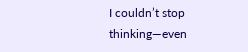I couldn’t stop thinking—even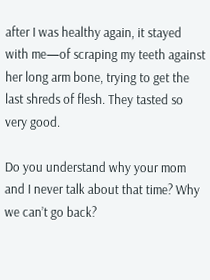after I was healthy again, it stayed with me—of scraping my teeth against her long arm bone, trying to get the last shreds of flesh. They tasted so very good.

Do you understand why your mom and I never talk about that time? Why we can’t go back?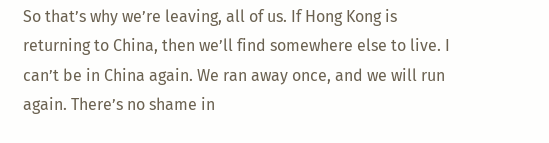So that’s why we’re leaving, all of us. If Hong Kong is returning to China, then we’ll find somewhere else to live. I can’t be in China again. We ran away once, and we will run again. There’s no shame in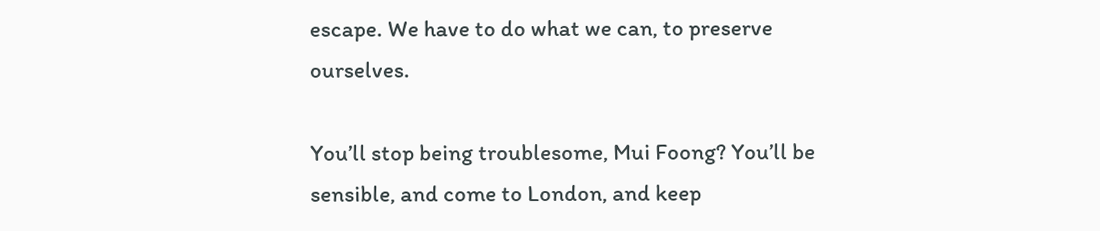escape. We have to do what we can, to preserve ourselves.

You’ll stop being troublesome, Mui Foong? You’ll be sensible, and come to London, and keep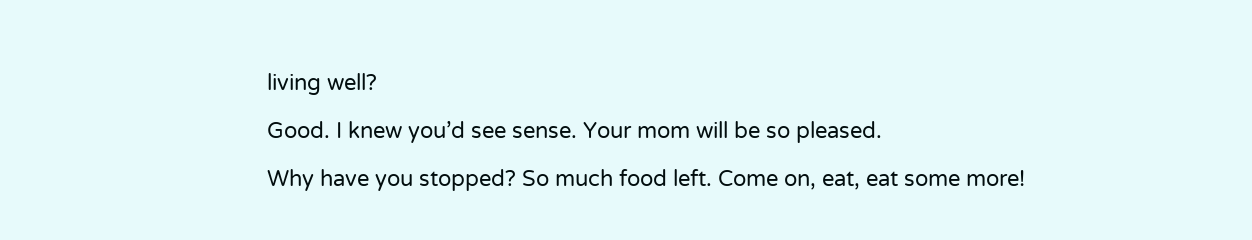living well?

Good. I knew you’d see sense. Your mom will be so pleased.

Why have you stopped? So much food left. Come on, eat, eat some more!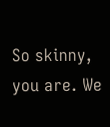So skinny, you are. We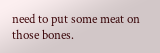need to put some meat on those bones.